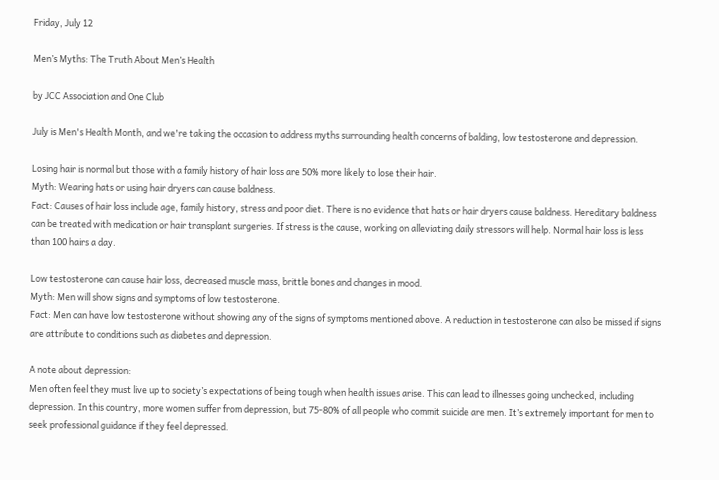Friday, July 12

Men’s Myths: The Truth About Men’s Health

by JCC Association and One Club

July is Men's Health Month, and we're taking the occasion to address myths surrounding health concerns of balding, low testosterone and depression.

Losing hair is normal but those with a family history of hair loss are 50% more likely to lose their hair.
Myth: Wearing hats or using hair dryers can cause baldness.
Fact: Causes of hair loss include age, family history, stress and poor diet. There is no evidence that hats or hair dryers cause baldness. Hereditary baldness can be treated with medication or hair transplant surgeries. If stress is the cause, working on alleviating daily stressors will help. Normal hair loss is less than 100 hairs a day.

Low testosterone can cause hair loss, decreased muscle mass, brittle bones and changes in mood.
Myth: Men will show signs and symptoms of low testosterone.
Fact: Men can have low testosterone without showing any of the signs of symptoms mentioned above. A reduction in testosterone can also be missed if signs are attribute to conditions such as diabetes and depression.

A note about depression:
Men often feel they must live up to society’s expectations of being tough when health issues arise. This can lead to illnesses going unchecked, including depression. In this country, more women suffer from depression, but 75-80% of all people who commit suicide are men. It’s extremely important for men to seek professional guidance if they feel depressed.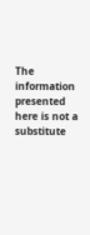The information presented here is not a substitute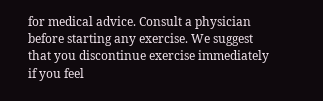for medical advice. Consult a physician before starting any exercise. We suggest that you discontinue exercise immediately if you feel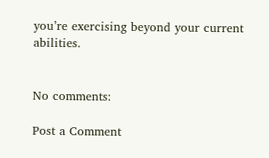you’re exercising beyond your current abilities.


No comments:

Post a Comment